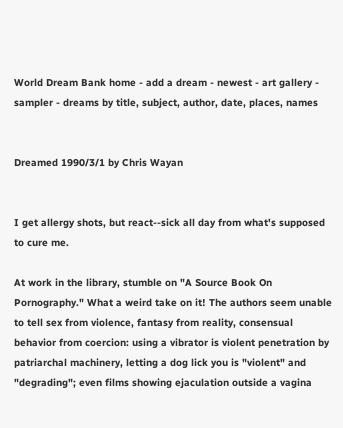World Dream Bank home - add a dream - newest - art gallery - sampler - dreams by title, subject, author, date, places, names


Dreamed 1990/3/1 by Chris Wayan


I get allergy shots, but react--sick all day from what's supposed to cure me.

At work in the library, stumble on "A Source Book On Pornography." What a weird take on it! The authors seem unable to tell sex from violence, fantasy from reality, consensual behavior from coercion: using a vibrator is violent penetration by patriarchal machinery, letting a dog lick you is "violent" and "degrading"; even films showing ejaculation outside a vagina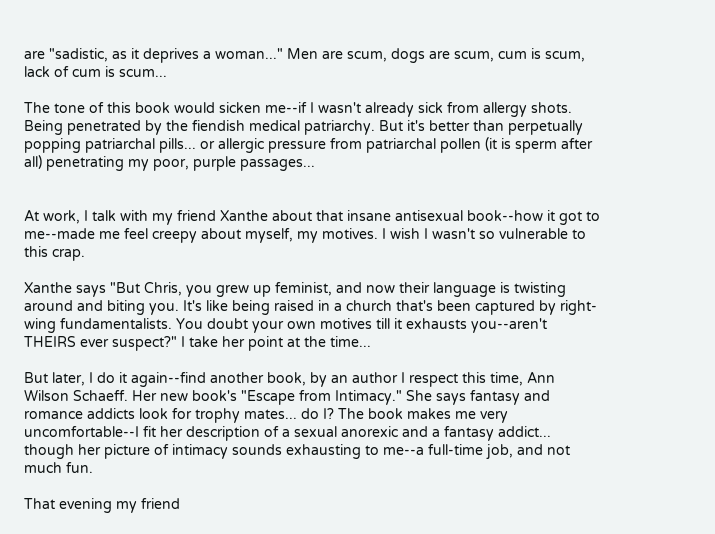are "sadistic, as it deprives a woman..." Men are scum, dogs are scum, cum is scum, lack of cum is scum...

The tone of this book would sicken me--if I wasn't already sick from allergy shots. Being penetrated by the fiendish medical patriarchy. But it's better than perpetually popping patriarchal pills... or allergic pressure from patriarchal pollen (it is sperm after all) penetrating my poor, purple passages...


At work, I talk with my friend Xanthe about that insane antisexual book--how it got to me--made me feel creepy about myself, my motives. I wish I wasn't so vulnerable to this crap.

Xanthe says "But Chris, you grew up feminist, and now their language is twisting around and biting you. It's like being raised in a church that's been captured by right-wing fundamentalists. You doubt your own motives till it exhausts you--aren't THEIRS ever suspect?" I take her point at the time...

But later, I do it again--find another book, by an author I respect this time, Ann Wilson Schaeff. Her new book's "Escape from Intimacy." She says fantasy and romance addicts look for trophy mates... do I? The book makes me very uncomfortable--I fit her description of a sexual anorexic and a fantasy addict... though her picture of intimacy sounds exhausting to me--a full-time job, and not much fun.

That evening my friend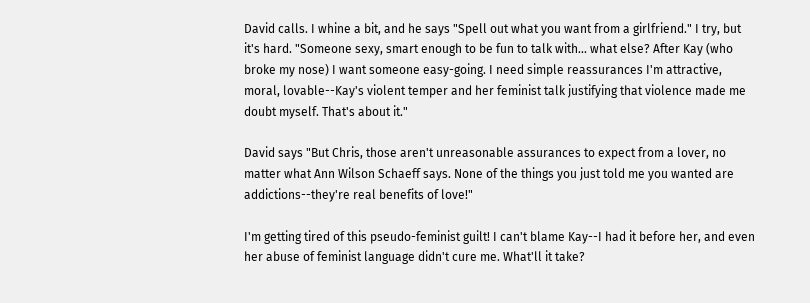David calls. I whine a bit, and he says "Spell out what you want from a girlfriend." I try, but it's hard. "Someone sexy, smart enough to be fun to talk with... what else? After Kay (who broke my nose) I want someone easy-going. I need simple reassurances I'm attractive, moral, lovable--Kay's violent temper and her feminist talk justifying that violence made me doubt myself. That's about it."

David says "But Chris, those aren't unreasonable assurances to expect from a lover, no matter what Ann Wilson Schaeff says. None of the things you just told me you wanted are addictions--they're real benefits of love!"

I'm getting tired of this pseudo-feminist guilt! I can't blame Kay--I had it before her, and even her abuse of feminist language didn't cure me. What'll it take?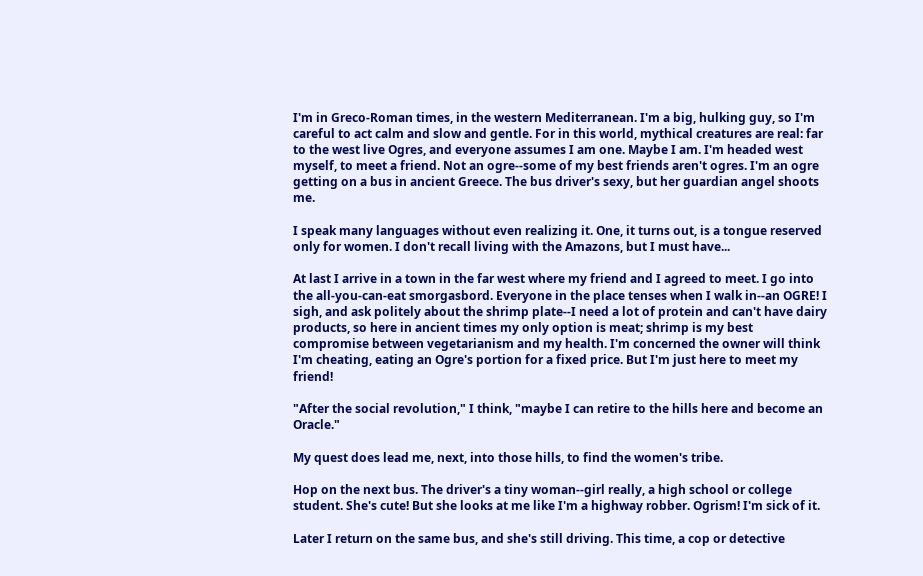I'm in Greco-Roman times, in the western Mediterranean. I'm a big, hulking guy, so I'm careful to act calm and slow and gentle. For in this world, mythical creatures are real: far to the west live Ogres, and everyone assumes I am one. Maybe I am. I'm headed west myself, to meet a friend. Not an ogre--some of my best friends aren't ogres. I'm an ogre getting on a bus in ancient Greece. The bus driver's sexy, but her guardian angel shoots me.

I speak many languages without even realizing it. One, it turns out, is a tongue reserved only for women. I don't recall living with the Amazons, but I must have...

At last I arrive in a town in the far west where my friend and I agreed to meet. I go into the all-you-can-eat smorgasbord. Everyone in the place tenses when I walk in--an OGRE! I sigh, and ask politely about the shrimp plate--I need a lot of protein and can't have dairy products, so here in ancient times my only option is meat; shrimp is my best compromise between vegetarianism and my health. I'm concerned the owner will think I'm cheating, eating an Ogre's portion for a fixed price. But I'm just here to meet my friend!

"After the social revolution," I think, "maybe I can retire to the hills here and become an Oracle."

My quest does lead me, next, into those hills, to find the women's tribe.

Hop on the next bus. The driver's a tiny woman--girl really, a high school or college student. She's cute! But she looks at me like I'm a highway robber. Ogrism! I'm sick of it.

Later I return on the same bus, and she's still driving. This time, a cop or detective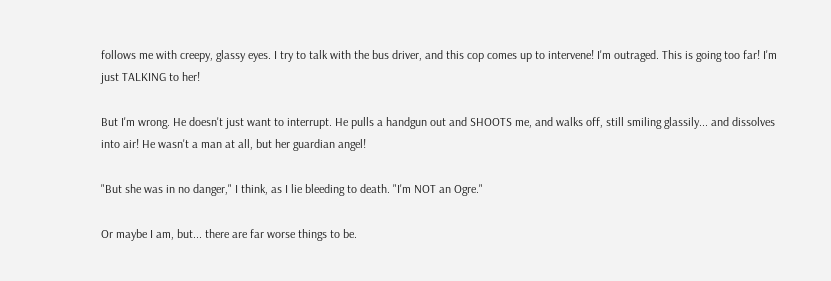follows me with creepy, glassy eyes. I try to talk with the bus driver, and this cop comes up to intervene! I'm outraged. This is going too far! I'm just TALKING to her!

But I'm wrong. He doesn't just want to interrupt. He pulls a handgun out and SHOOTS me, and walks off, still smiling glassily... and dissolves into air! He wasn't a man at all, but her guardian angel!

"But she was in no danger," I think, as I lie bleeding to death. "I'm NOT an Ogre."

Or maybe I am, but... there are far worse things to be.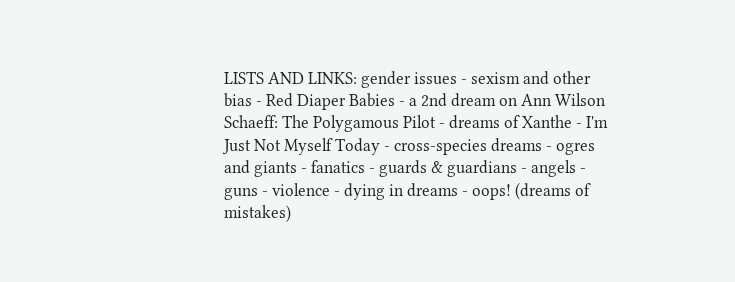LISTS AND LINKS: gender issues - sexism and other bias - Red Diaper Babies - a 2nd dream on Ann Wilson Schaeff: The Polygamous Pilot - dreams of Xanthe - I'm Just Not Myself Today - cross-species dreams - ogres and giants - fanatics - guards & guardians - angels - guns - violence - dying in dreams - oops! (dreams of mistakes)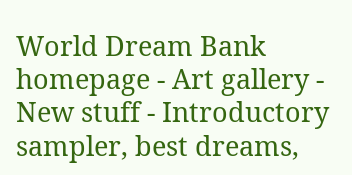World Dream Bank homepage - Art gallery - New stuff - Introductory sampler, best dreams,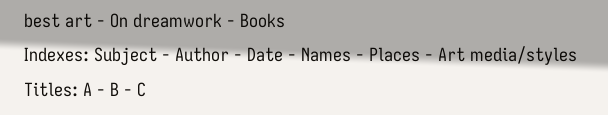best art - On dreamwork - Books
Indexes: Subject - Author - Date - Names - Places - Art media/styles
Titles: A - B - C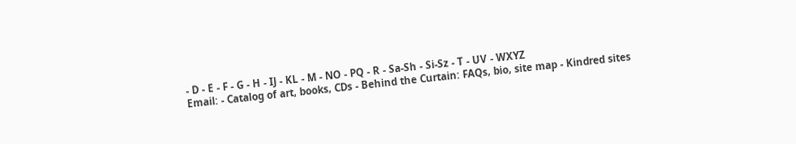- D - E - F - G - H - IJ - KL - M - NO - PQ - R - Sa-Sh - Si-Sz - T - UV - WXYZ
Email: - Catalog of art, books, CDs - Behind the Curtain: FAQs, bio, site map - Kindred sites